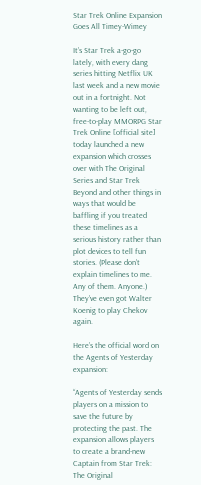Star Trek Online Expansion Goes All Timey-Wimey

It’s Star Trek a-go-go lately, with every dang series hitting Netflix UK last week and a new movie out in a fortnight. Not wanting to be left out, free-to-play MMORPG Star Trek Online [official site] today launched a new expansion which crosses over with The Original Series and Star Trek Beyond and other things in ways that would be baffling if you treated these timelines as a serious history rather than plot devices to tell fun stories. (Please don’t explain timelines to me. Any of them. Anyone.) They’ve even got Walter Koenig to play Chekov again.

Here’s the official word on the Agents of Yesterday expansion:

“Agents of Yesterday sends players on a mission to save the future by protecting the past. The expansion allows players to create a brand-new Captain from Star Trek: The Original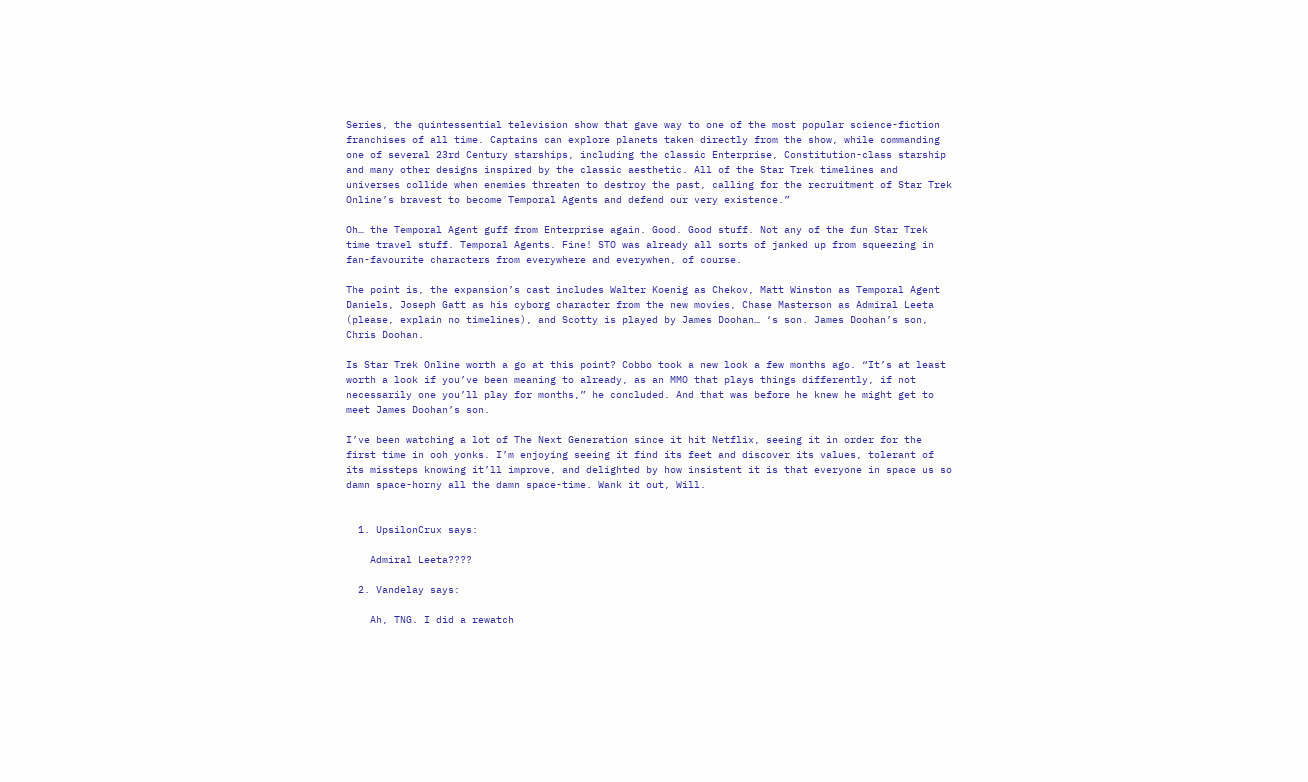Series, the quintessential television show that gave way to one of the most popular science-fiction franchises of all time. Captains can explore planets taken directly from the show, while commanding one of several 23rd Century starships, including the classic Enterprise, Constitution-class starship and many other designs inspired by the classic aesthetic. All of the Star Trek timelines and universes collide when enemies threaten to destroy the past, calling for the recruitment of Star Trek Online’s bravest to become Temporal Agents and defend our very existence.”

Oh… the Temporal Agent guff from Enterprise again. Good. Good stuff. Not any of the fun Star Trek time travel stuff. Temporal Agents. Fine! STO was already all sorts of janked up from squeezing in fan-favourite characters from everywhere and everywhen, of course.

The point is, the expansion’s cast includes Walter Koenig as Chekov, Matt Winston as Temporal Agent Daniels, Joseph Gatt as his cyborg character from the new movies, Chase Masterson as Admiral Leeta (please, explain no timelines), and Scotty is played by James Doohan… ‘s son. James Doohan’s son, Chris Doohan.

Is Star Trek Online worth a go at this point? Cobbo took a new look a few months ago. “It’s at least worth a look if you’ve been meaning to already, as an MMO that plays things differently, if not necessarily one you’ll play for months,” he concluded. And that was before he knew he might get to meet James Doohan’s son.

I’ve been watching a lot of The Next Generation since it hit Netflix, seeing it in order for the first time in ooh yonks. I’m enjoying seeing it find its feet and discover its values, tolerant of its missteps knowing it’ll improve, and delighted by how insistent it is that everyone in space us so damn space-horny all the damn space-time. Wank it out, Will.


  1. UpsilonCrux says:

    Admiral Leeta????

  2. Vandelay says:

    Ah, TNG. I did a rewatch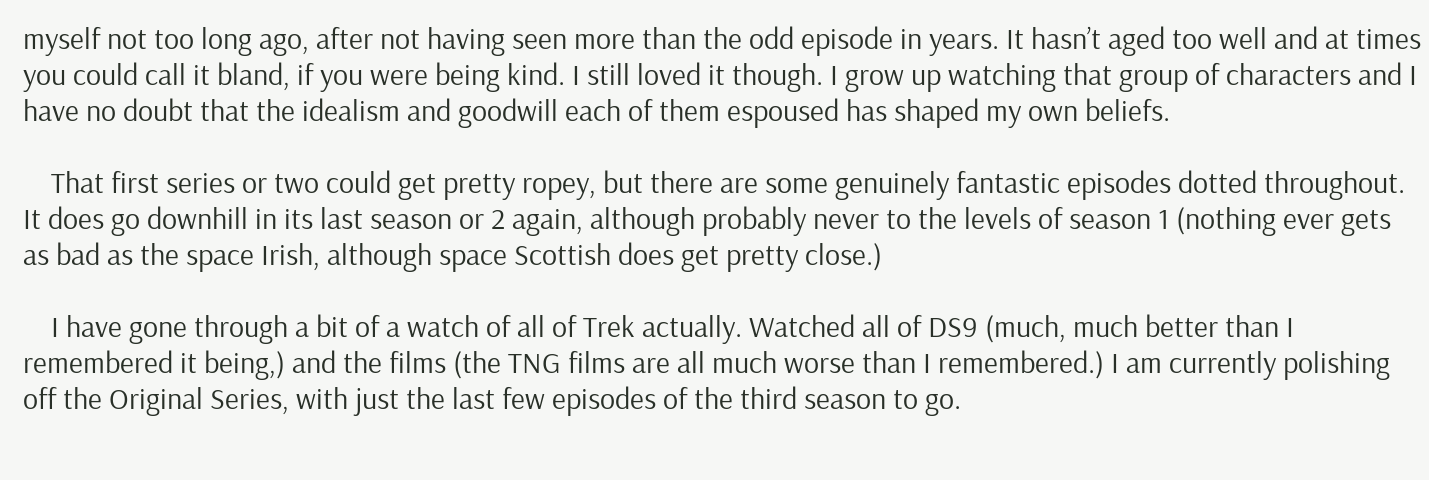myself not too long ago, after not having seen more than the odd episode in years. It hasn’t aged too well and at times you could call it bland, if you were being kind. I still loved it though. I grow up watching that group of characters and I have no doubt that the idealism and goodwill each of them espoused has shaped my own beliefs.

    That first series or two could get pretty ropey, but there are some genuinely fantastic episodes dotted throughout. It does go downhill in its last season or 2 again, although probably never to the levels of season 1 (nothing ever gets as bad as the space Irish, although space Scottish does get pretty close.)

    I have gone through a bit of a watch of all of Trek actually. Watched all of DS9 (much, much better than I remembered it being,) and the films (the TNG films are all much worse than I remembered.) I am currently polishing off the Original Series, with just the last few episodes of the third season to go.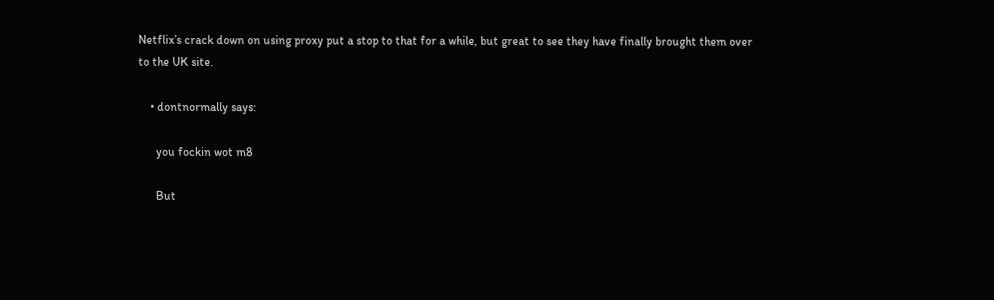Netflix’s crack down on using proxy put a stop to that for a while, but great to see they have finally brought them over to the UK site.

    • dontnormally says:

      you fockin wot m8

      But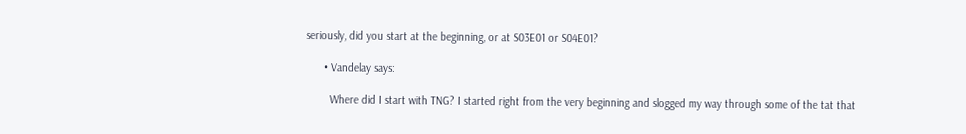seriously, did you start at the beginning, or at S03E01 or S04E01?

      • Vandelay says:

        Where did I start with TNG? I started right from the very beginning and slogged my way through some of the tat that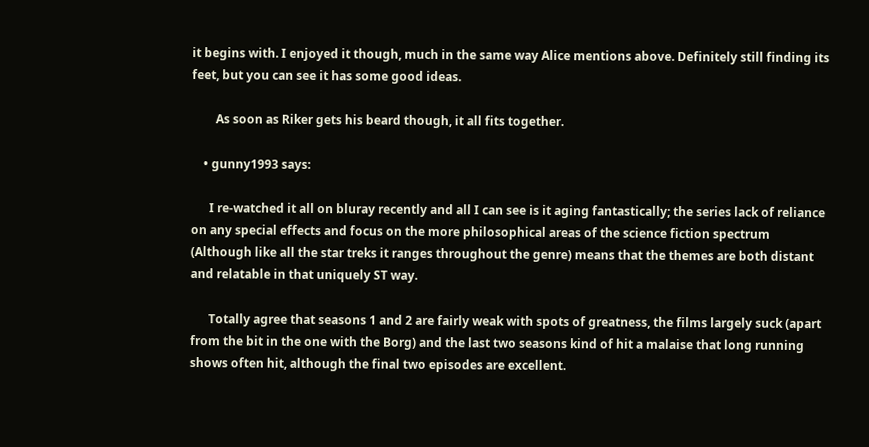it begins with. I enjoyed it though, much in the same way Alice mentions above. Definitely still finding its feet, but you can see it has some good ideas.

        As soon as Riker gets his beard though, it all fits together.

    • gunny1993 says:

      I re-watched it all on bluray recently and all I can see is it aging fantastically; the series lack of reliance on any special effects and focus on the more philosophical areas of the science fiction spectrum (Although like all the star treks it ranges throughout the genre) means that the themes are both distant and relatable in that uniquely ST way.

      Totally agree that seasons 1 and 2 are fairly weak with spots of greatness, the films largely suck (apart from the bit in the one with the Borg) and the last two seasons kind of hit a malaise that long running shows often hit, although the final two episodes are excellent.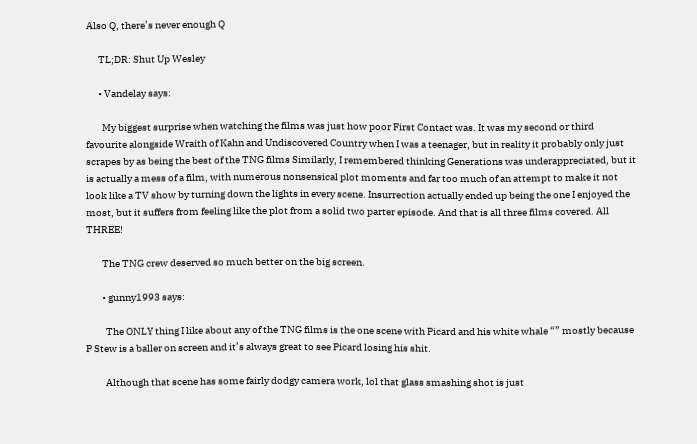Also Q, there’s never enough Q

      TL;DR: Shut Up Wesley

      • Vandelay says:

        My biggest surprise when watching the films was just how poor First Contact was. It was my second or third favourite alongside Wraith of Kahn and Undiscovered Country when I was a teenager, but in reality it probably only just scrapes by as being the best of the TNG films Similarly, I remembered thinking Generations was underappreciated, but it is actually a mess of a film, with numerous nonsensical plot moments and far too much of an attempt to make it not look like a TV show by turning down the lights in every scene. Insurrection actually ended up being the one I enjoyed the most, but it suffers from feeling like the plot from a solid two parter episode. And that is all three films covered. All THREE!

        The TNG crew deserved so much better on the big screen.

        • gunny1993 says:

          The ONLY thing I like about any of the TNG films is the one scene with Picard and his white whale “” mostly because P Stew is a baller on screen and it’s always great to see Picard losing his shit.

          Although that scene has some fairly dodgy camera work, lol that glass smashing shot is just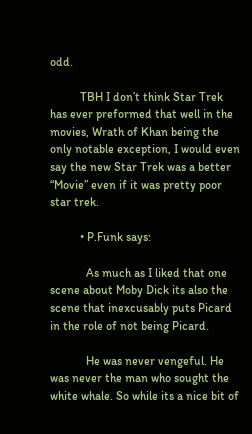odd.

          TBH I don’t think Star Trek has ever preformed that well in the movies, Wrath of Khan being the only notable exception, I would even say the new Star Trek was a better “Movie” even if it was pretty poor star trek.

          • P.Funk says:

            As much as I liked that one scene about Moby Dick its also the scene that inexcusably puts Picard in the role of not being Picard.

            He was never vengeful. He was never the man who sought the white whale. So while its a nice bit of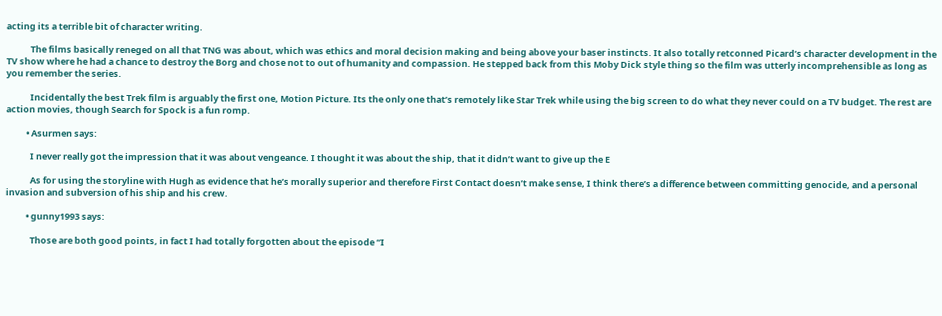acting its a terrible bit of character writing.

            The films basically reneged on all that TNG was about, which was ethics and moral decision making and being above your baser instincts. It also totally retconned Picard’s character development in the TV show where he had a chance to destroy the Borg and chose not to out of humanity and compassion. He stepped back from this Moby Dick style thing so the film was utterly incomprehensible as long as you remember the series.

            Incidentally the best Trek film is arguably the first one, Motion Picture. Its the only one that’s remotely like Star Trek while using the big screen to do what they never could on a TV budget. The rest are action movies, though Search for Spock is a fun romp.

          • Asurmen says:

            I never really got the impression that it was about vengeance. I thought it was about the ship, that it didn’t want to give up the E

            As for using the storyline with Hugh as evidence that he’s morally superior and therefore First Contact doesn’t make sense, I think there’s a difference between committing genocide, and a personal invasion and subversion of his ship and his crew.

          • gunny1993 says:

            Those are both good points, in fact I had totally forgotten about the episode “I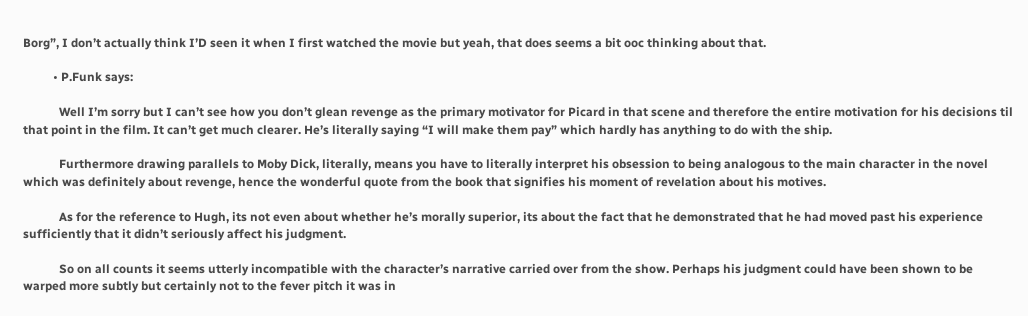Borg”, I don’t actually think I’D seen it when I first watched the movie but yeah, that does seems a bit ooc thinking about that.

          • P.Funk says:

            Well I’m sorry but I can’t see how you don’t glean revenge as the primary motivator for Picard in that scene and therefore the entire motivation for his decisions til that point in the film. It can’t get much clearer. He’s literally saying “I will make them pay” which hardly has anything to do with the ship.

            Furthermore drawing parallels to Moby Dick, literally, means you have to literally interpret his obsession to being analogous to the main character in the novel which was definitely about revenge, hence the wonderful quote from the book that signifies his moment of revelation about his motives.

            As for the reference to Hugh, its not even about whether he’s morally superior, its about the fact that he demonstrated that he had moved past his experience sufficiently that it didn’t seriously affect his judgment.

            So on all counts it seems utterly incompatible with the character’s narrative carried over from the show. Perhaps his judgment could have been shown to be warped more subtly but certainly not to the fever pitch it was in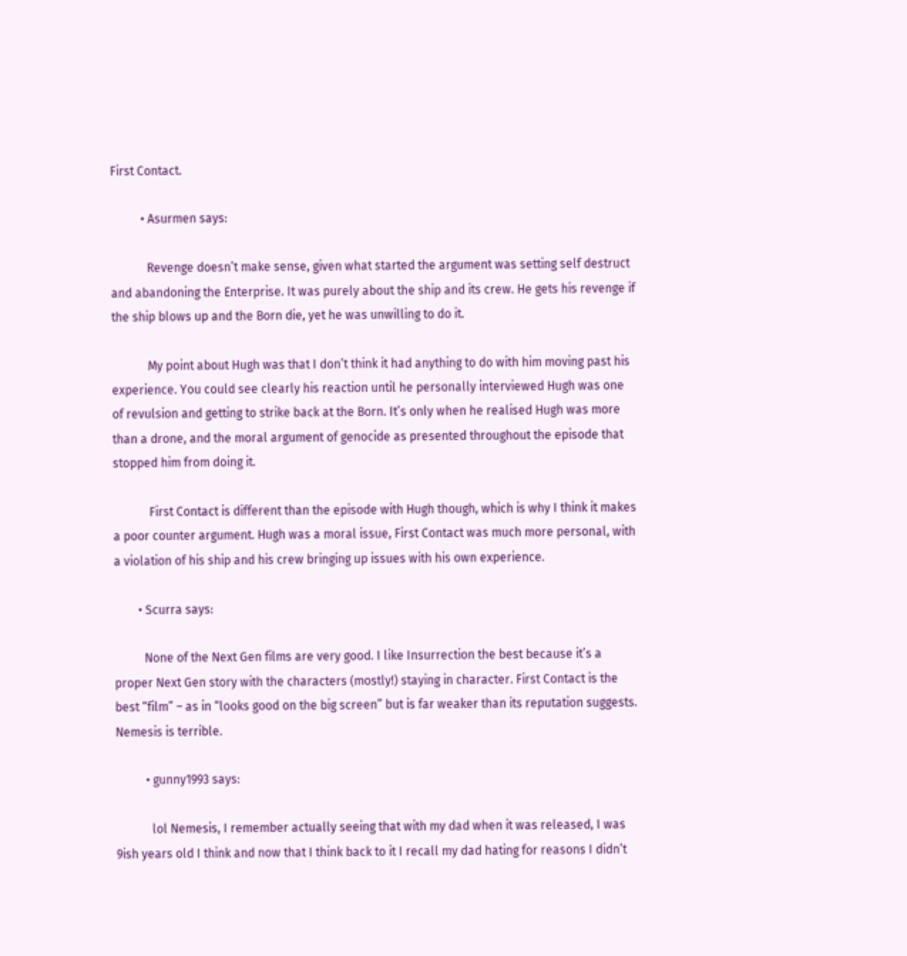First Contact.

          • Asurmen says:

            Revenge doesn’t make sense, given what started the argument was setting self destruct and abandoning the Enterprise. It was purely about the ship and its crew. He gets his revenge if the ship blows up and the Born die, yet he was unwilling to do it.

            My point about Hugh was that I don’t think it had anything to do with him moving past his experience. You could see clearly his reaction until he personally interviewed Hugh was one of revulsion and getting to strike back at the Born. It’s only when he realised Hugh was more than a drone, and the moral argument of genocide as presented throughout the episode that stopped him from doing it.

            First Contact is different than the episode with Hugh though, which is why I think it makes a poor counter argument. Hugh was a moral issue, First Contact was much more personal, with a violation of his ship and his crew bringing up issues with his own experience.

        • Scurra says:

          None of the Next Gen films are very good. I like Insurrection the best because it’s a proper Next Gen story with the characters (mostly!) staying in character. First Contact is the best “film” – as in “looks good on the big screen” but is far weaker than its reputation suggests. Nemesis is terrible.

          • gunny1993 says:

            lol Nemesis, I remember actually seeing that with my dad when it was released, I was 9ish years old I think and now that I think back to it I recall my dad hating for reasons I didn’t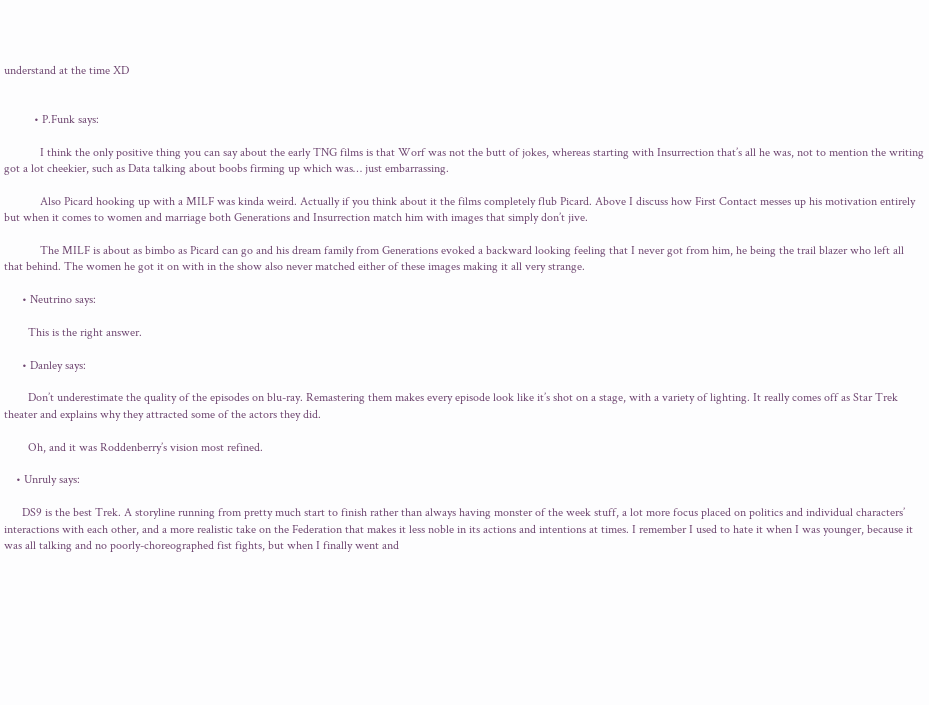understand at the time XD


          • P.Funk says:

            I think the only positive thing you can say about the early TNG films is that Worf was not the butt of jokes, whereas starting with Insurrection that’s all he was, not to mention the writing got a lot cheekier, such as Data talking about boobs firming up which was… just embarrassing.

            Also Picard hooking up with a MILF was kinda weird. Actually if you think about it the films completely flub Picard. Above I discuss how First Contact messes up his motivation entirely but when it comes to women and marriage both Generations and Insurrection match him with images that simply don’t jive.

            The MILF is about as bimbo as Picard can go and his dream family from Generations evoked a backward looking feeling that I never got from him, he being the trail blazer who left all that behind. The women he got it on with in the show also never matched either of these images making it all very strange.

      • Neutrino says:

        This is the right answer.

      • Danley says:

        Don’t underestimate the quality of the episodes on blu-ray. Remastering them makes every episode look like it’s shot on a stage, with a variety of lighting. It really comes off as Star Trek theater and explains why they attracted some of the actors they did.

        Oh, and it was Roddenberry’s vision most refined.

    • Unruly says:

      DS9 is the best Trek. A storyline running from pretty much start to finish rather than always having monster of the week stuff, a lot more focus placed on politics and individual characters’ interactions with each other, and a more realistic take on the Federation that makes it less noble in its actions and intentions at times. I remember I used to hate it when I was younger, because it was all talking and no poorly-choreographed fist fights, but when I finally went and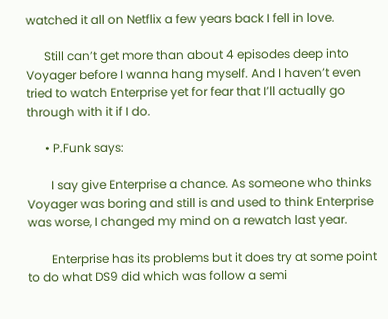watched it all on Netflix a few years back I fell in love.

      Still can’t get more than about 4 episodes deep into Voyager before I wanna hang myself. And I haven’t even tried to watch Enterprise yet for fear that I’ll actually go through with it if I do.

      • P.Funk says:

        I say give Enterprise a chance. As someone who thinks Voyager was boring and still is and used to think Enterprise was worse, I changed my mind on a rewatch last year.

        Enterprise has its problems but it does try at some point to do what DS9 did which was follow a semi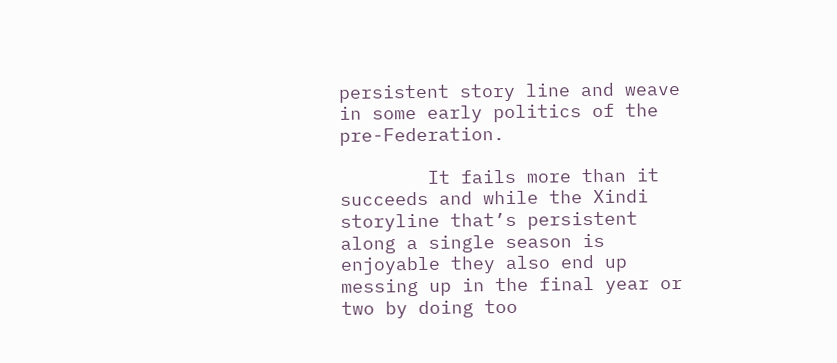persistent story line and weave in some early politics of the pre-Federation.

        It fails more than it succeeds and while the Xindi storyline that’s persistent along a single season is enjoyable they also end up messing up in the final year or two by doing too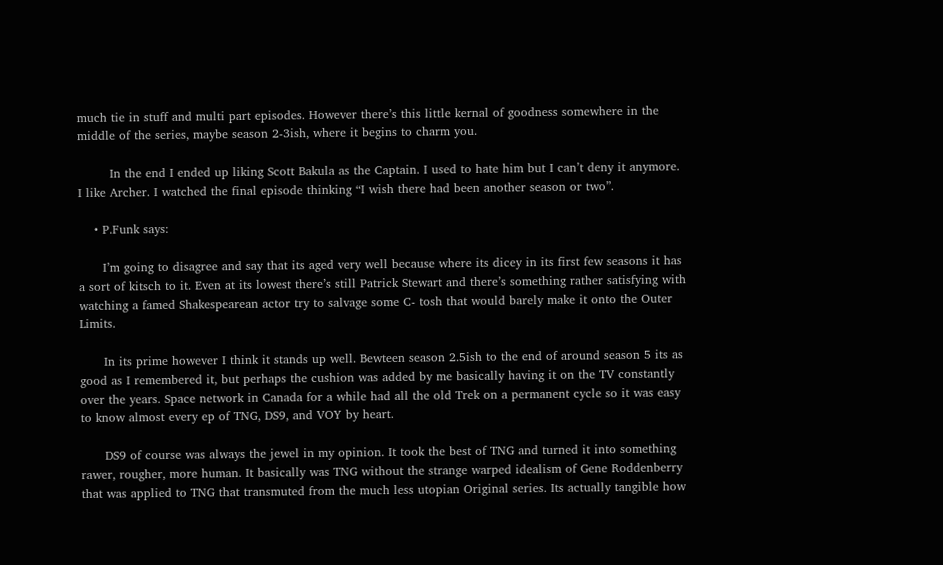much tie in stuff and multi part episodes. However there’s this little kernal of goodness somewhere in the middle of the series, maybe season 2-3ish, where it begins to charm you.

        In the end I ended up liking Scott Bakula as the Captain. I used to hate him but I can’t deny it anymore. I like Archer. I watched the final episode thinking “I wish there had been another season or two”.

    • P.Funk says:

      I’m going to disagree and say that its aged very well because where its dicey in its first few seasons it has a sort of kitsch to it. Even at its lowest there’s still Patrick Stewart and there’s something rather satisfying with watching a famed Shakespearean actor try to salvage some C- tosh that would barely make it onto the Outer Limits.

      In its prime however I think it stands up well. Bewteen season 2.5ish to the end of around season 5 its as good as I remembered it, but perhaps the cushion was added by me basically having it on the TV constantly over the years. Space network in Canada for a while had all the old Trek on a permanent cycle so it was easy to know almost every ep of TNG, DS9, and VOY by heart.

      DS9 of course was always the jewel in my opinion. It took the best of TNG and turned it into something rawer, rougher, more human. It basically was TNG without the strange warped idealism of Gene Roddenberry that was applied to TNG that transmuted from the much less utopian Original series. Its actually tangible how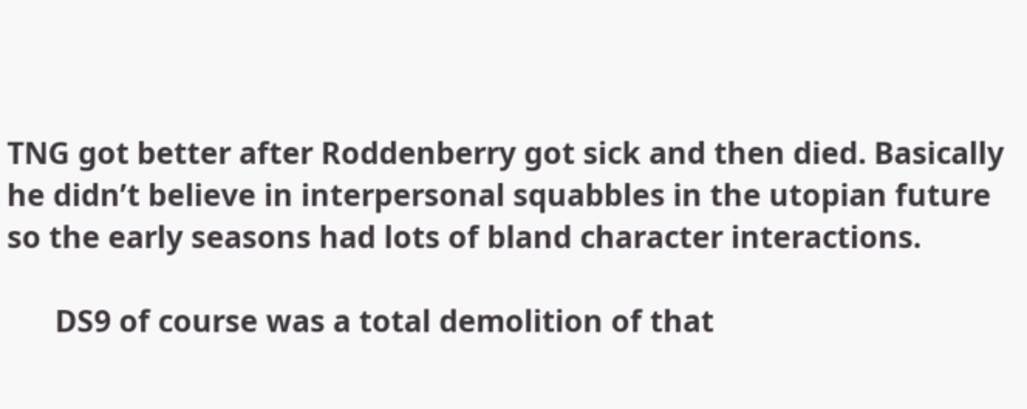TNG got better after Roddenberry got sick and then died. Basically he didn’t believe in interpersonal squabbles in the utopian future so the early seasons had lots of bland character interactions.

      DS9 of course was a total demolition of that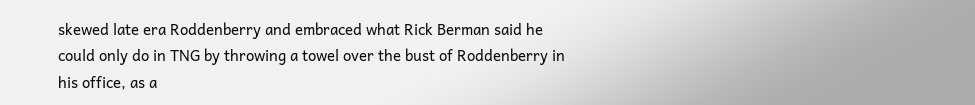skewed late era Roddenberry and embraced what Rick Berman said he could only do in TNG by throwing a towel over the bust of Roddenberry in his office, as a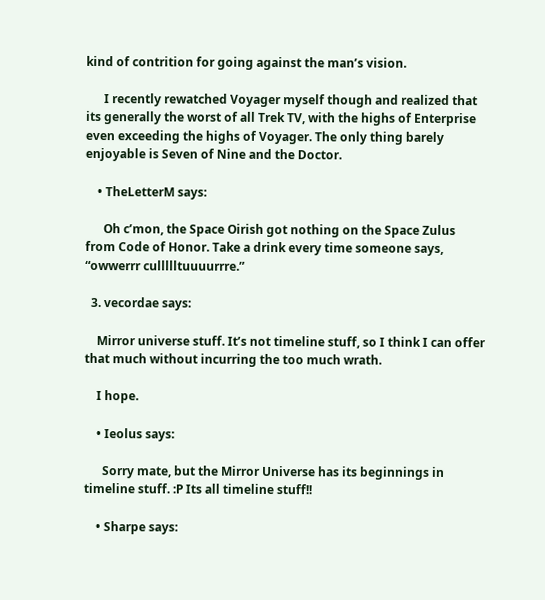kind of contrition for going against the man’s vision.

      I recently rewatched Voyager myself though and realized that its generally the worst of all Trek TV, with the highs of Enterprise even exceeding the highs of Voyager. The only thing barely enjoyable is Seven of Nine and the Doctor.

    • TheLetterM says:

      Oh c’mon, the Space Oirish got nothing on the Space Zulus from Code of Honor. Take a drink every time someone says, “owwerrr cullllltuuuurrre.”

  3. vecordae says:

    Mirror universe stuff. It’s not timeline stuff, so I think I can offer that much without incurring the too much wrath.

    I hope.

    • Ieolus says:

      Sorry mate, but the Mirror Universe has its beginnings in timeline stuff. :P Its all timeline stuff!!

    • Sharpe says: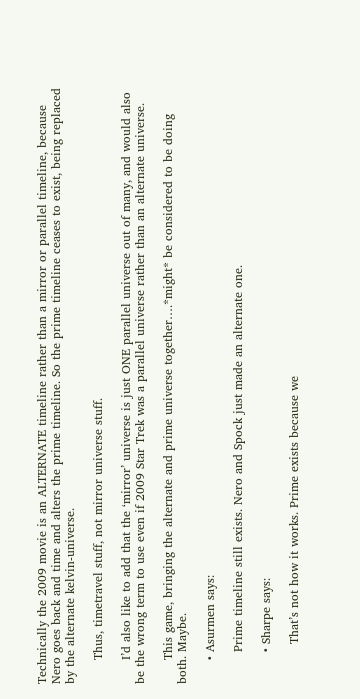Technically the 2009 movie is an ALTERNATE timeline rather than a mirror or parallel timeline, because Nero goes back and time and alters the prime timeline. So the prime timeline ceases to exist, being replaced by the alternate kelvin-universe.

      Thus, timetravel stuff, not mirror universe stuff.

      I’d also like to add that the ‘mirror’ universe is just ONE parallel universe out of many, and would also be the wrong term to use even if 2009 Star Trek was a parallel universe rather than an alternate universe.

      This game, bringing the alternate and prime universe together….*might* be considered to be doing both. Maybe.

      • Asurmen says:

        Prime timeline still exists. Nero and Spock just made an alternate one.

        • Sharpe says:

          That’s not how it works. Prime exists because we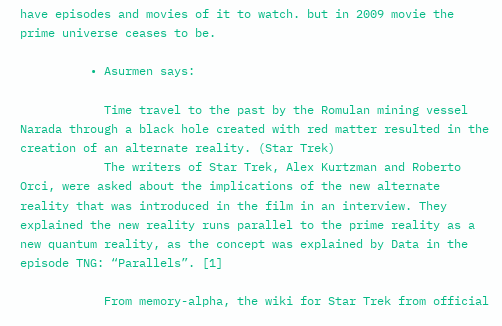have episodes and movies of it to watch. but in 2009 movie the prime universe ceases to be.

          • Asurmen says:

            Time travel to the past by the Romulan mining vessel Narada through a black hole created with red matter resulted in the creation of an alternate reality. (Star Trek)
            The writers of Star Trek, Alex Kurtzman and Roberto Orci, were asked about the implications of the new alternate reality that was introduced in the film in an interview. They explained the new reality runs parallel to the prime reality as a new quantum reality, as the concept was explained by Data in the episode TNG: “Parallels”. [1]

            From memory-alpha, the wiki for Star Trek from official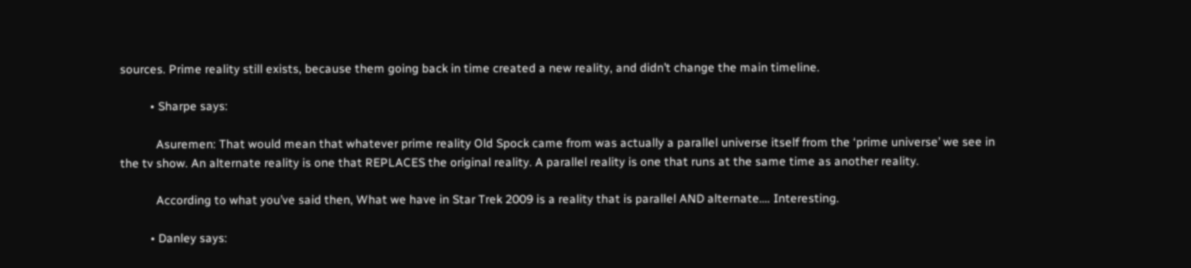sources. Prime reality still exists, because them going back in time created a new reality, and didn’t change the main timeline.

          • Sharpe says:

            Asuremen: That would mean that whatever prime reality Old Spock came from was actually a parallel universe itself from the ‘prime universe’ we see in the tv show. An alternate reality is one that REPLACES the original reality. A parallel reality is one that runs at the same time as another reality.

            According to what you’ve said then, What we have in Star Trek 2009 is a reality that is parallel AND alternate…. Interesting.

          • Danley says: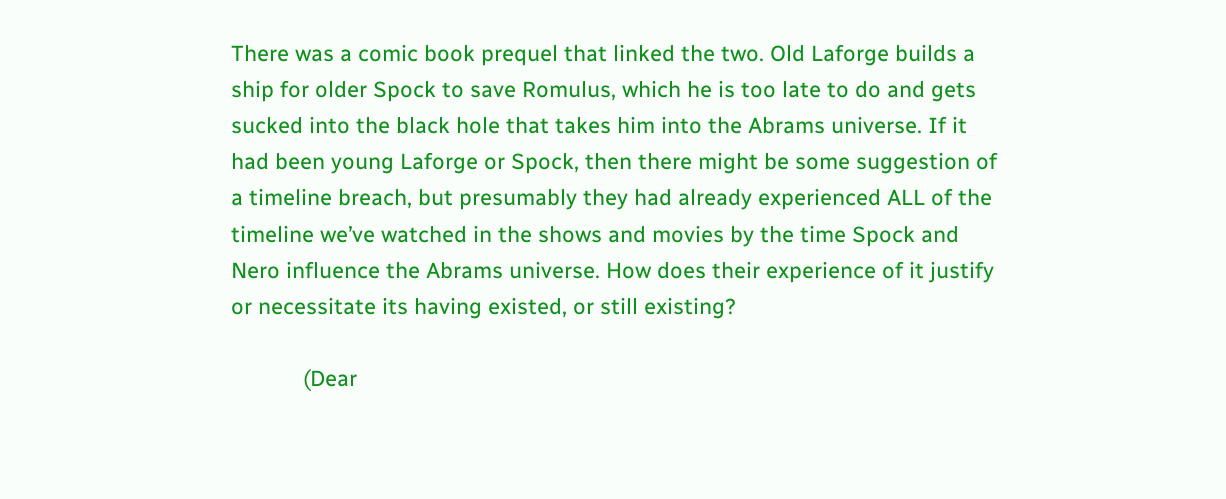There was a comic book prequel that linked the two. Old Laforge builds a ship for older Spock to save Romulus, which he is too late to do and gets sucked into the black hole that takes him into the Abrams universe. If it had been young Laforge or Spock, then there might be some suggestion of a timeline breach, but presumably they had already experienced ALL of the timeline we’ve watched in the shows and movies by the time Spock and Nero influence the Abrams universe. How does their experience of it justify or necessitate its having existed, or still existing?

            (Dear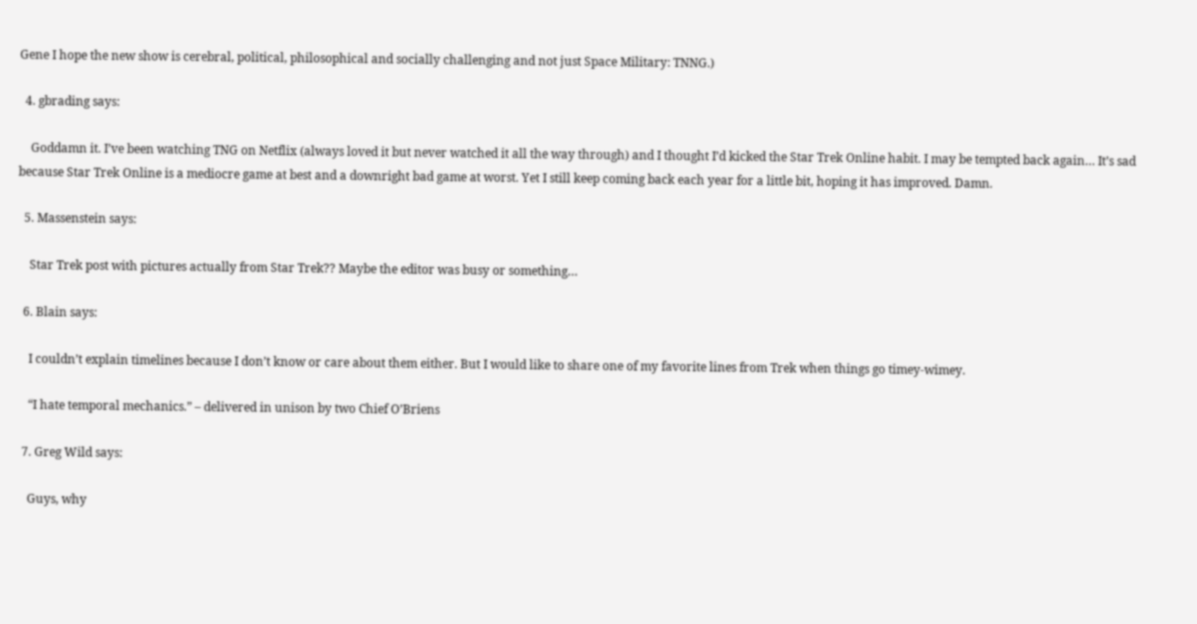Gene I hope the new show is cerebral, political, philosophical and socially challenging and not just Space Military: TNNG.)

  4. gbrading says:

    Goddamn it. I’ve been watching TNG on Netflix (always loved it but never watched it all the way through) and I thought I’d kicked the Star Trek Online habit. I may be tempted back again… It’s sad because Star Trek Online is a mediocre game at best and a downright bad game at worst. Yet I still keep coming back each year for a little bit, hoping it has improved. Damn.

  5. Massenstein says:

    Star Trek post with pictures actually from Star Trek?? Maybe the editor was busy or something…

  6. Blain says:

    I couldn’t explain timelines because I don’t know or care about them either. But I would like to share one of my favorite lines from Trek when things go timey-wimey.

    “I hate temporal mechanics.” – delivered in unison by two Chief O’Briens

  7. Greg Wild says:

    Guys, why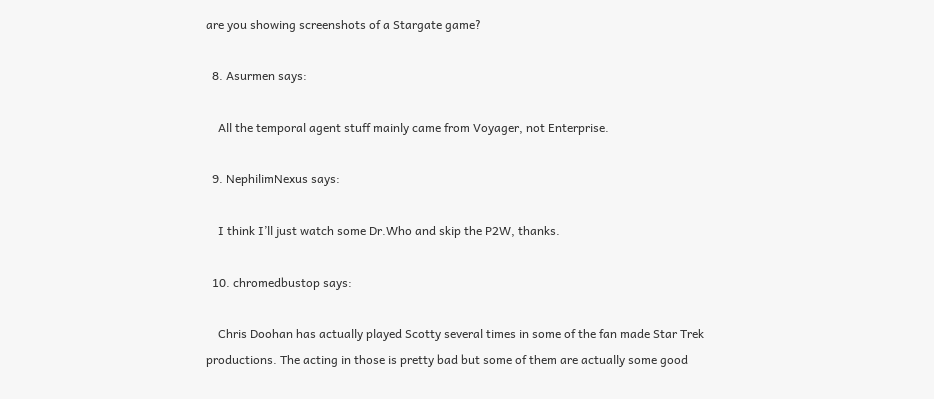are you showing screenshots of a Stargate game?

  8. Asurmen says:

    All the temporal agent stuff mainly came from Voyager, not Enterprise.

  9. NephilimNexus says:

    I think I’ll just watch some Dr.Who and skip the P2W, thanks.

  10. chromedbustop says:

    Chris Doohan has actually played Scotty several times in some of the fan made Star Trek productions. The acting in those is pretty bad but some of them are actually some good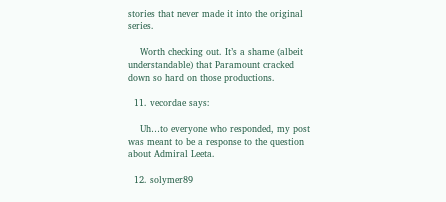stories that never made it into the original series.

    Worth checking out. It’s a shame (albeit understandable) that Paramount cracked down so hard on those productions.

  11. vecordae says:

    Uh…to everyone who responded, my post was meant to be a response to the question about Admiral Leeta.

  12. solymer89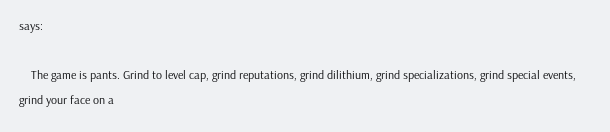says:

    The game is pants. Grind to level cap, grind reputations, grind dilithium, grind specializations, grind special events, grind your face on a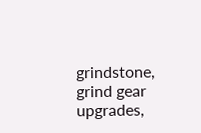grindstone, grind gear upgrades,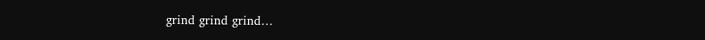grind grind grind…